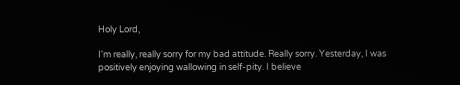Holy Lord,

I'm really, really sorry for my bad attitude. Really sorry. Yesterday, I was positively enjoying wallowing in self-pity. I believe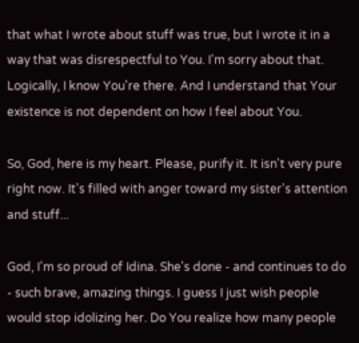that what I wrote about stuff was true, but I wrote it in a way that was disrespectful to You. I'm sorry about that. Logically, I know You're there. And I understand that Your existence is not dependent on how I feel about You.

So, God, here is my heart. Please, purify it. It isn't very pure right now. It's filled with anger toward my sister's attention and stuff...

God, I'm so proud of Idina. She's done - and continues to do - such brave, amazing things. I guess I just wish people would stop idolizing her. Do You realize how many people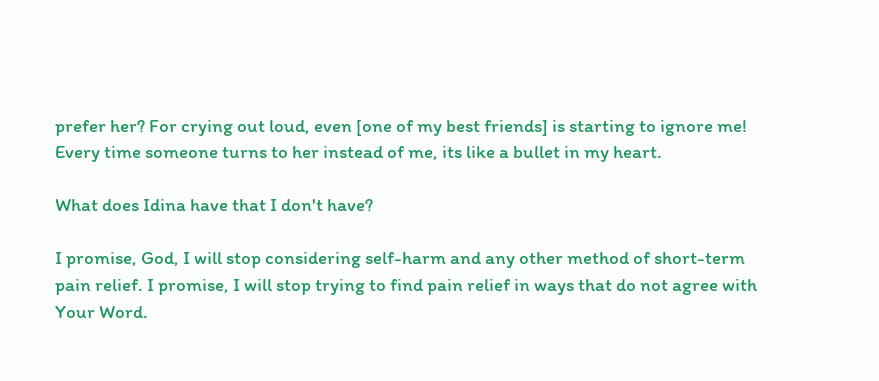prefer her? For crying out loud, even [one of my best friends] is starting to ignore me! Every time someone turns to her instead of me, its like a bullet in my heart.

What does Idina have that I don't have?

I promise, God, I will stop considering self-harm and any other method of short-term pain relief. I promise, I will stop trying to find pain relief in ways that do not agree with Your Word.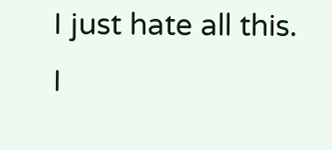I just hate all this. I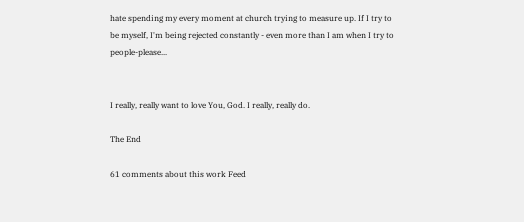hate spending my every moment at church trying to measure up. If I try to be myself, I'm being rejected constantly - even more than I am when I try to people-please...


I really, really want to love You, God. I really, really do.

The End

61 comments about this work Feed